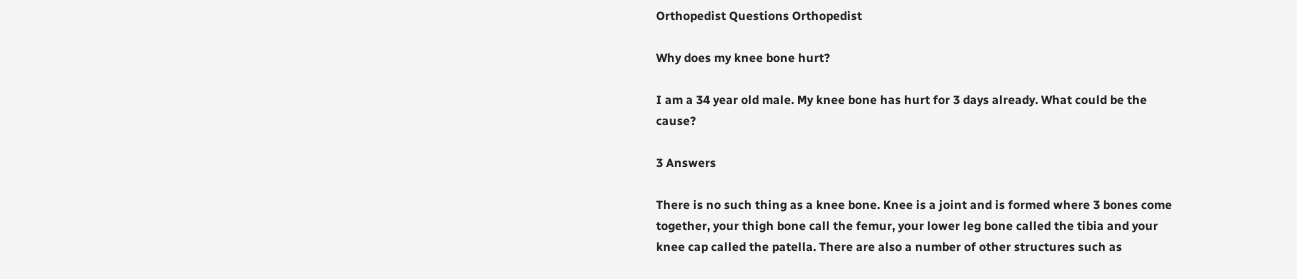Orthopedist Questions Orthopedist

Why does my knee bone hurt?

I am a 34 year old male. My knee bone has hurt for 3 days already. What could be the cause?

3 Answers

There is no such thing as a knee bone. Knee is a joint and is formed where 3 bones come together, your thigh bone call the femur, your lower leg bone called the tibia and your knee cap called the patella. There are also a number of other structures such as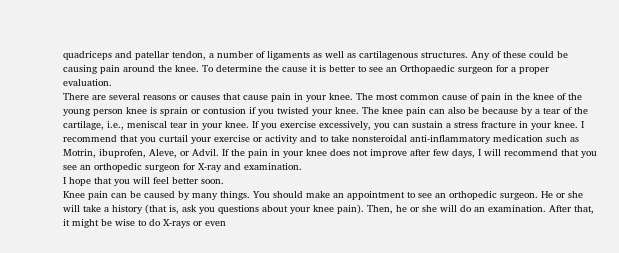quadriceps and patellar tendon, a number of ligaments as well as cartilagenous structures. Any of these could be causing pain around the knee. To determine the cause it is better to see an Orthopaedic surgeon for a proper evaluation.
There are several reasons or causes that cause pain in your knee. The most common cause of pain in the knee of the young person knee is sprain or contusion if you twisted your knee. The knee pain can also be because by a tear of the cartilage, i.e., meniscal tear in your knee. If you exercise excessively, you can sustain a stress fracture in your knee. I recommend that you curtail your exercise or activity and to take nonsteroidal anti-inflammatory medication such as Motrin, ibuprofen, Aleve, or Advil. If the pain in your knee does not improve after few days, I will recommend that you see an orthopedic surgeon for X-ray and examination.
I hope that you will feel better soon.
Knee pain can be caused by many things. You should make an appointment to see an orthopedic surgeon. He or she will take a history (that is, ask you questions about your knee pain). Then, he or she will do an examination. After that, it might be wise to do X-rays or even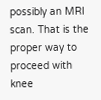possibly an MRI scan. That is the proper way to proceed with knee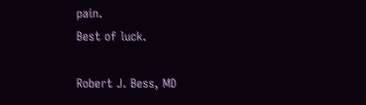pain.
Best of luck.

Robert J. Bess, MD